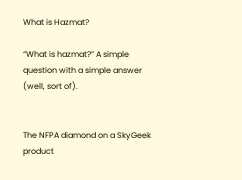What is Hazmat?

“What is hazmat?” A simple question with a simple answer (well, sort of).


The NFPA diamond on a SkyGeek product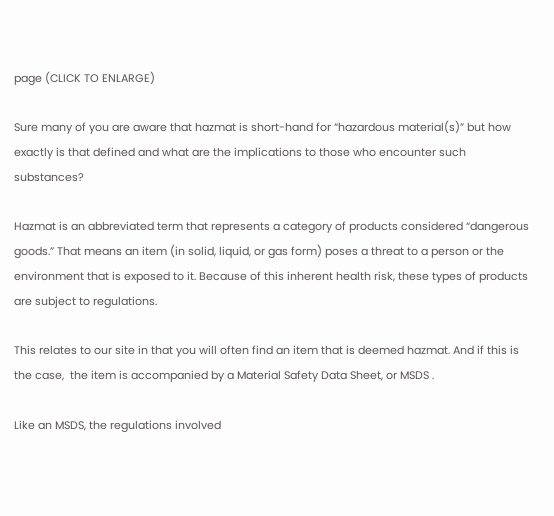page (CLICK TO ENLARGE)

Sure many of you are aware that hazmat is short-hand for “hazardous material(s)” but how exactly is that defined and what are the implications to those who encounter such substances?

Hazmat is an abbreviated term that represents a category of products considered “dangerous goods.” That means an item (in solid, liquid, or gas form) poses a threat to a person or the environment that is exposed to it. Because of this inherent health risk, these types of products are subject to regulations.

This relates to our site in that you will often find an item that is deemed hazmat. And if this is the case,  the item is accompanied by a Material Safety Data Sheet, or MSDS .

Like an MSDS, the regulations involved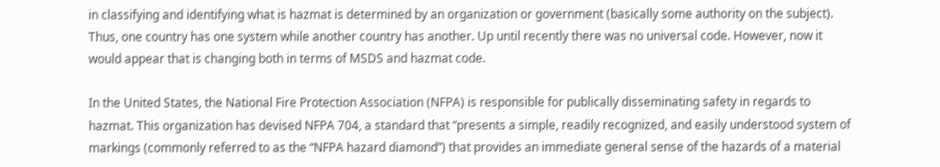in classifying and identifying what is hazmat is determined by an organization or government (basically some authority on the subject). Thus, one country has one system while another country has another. Up until recently there was no universal code. However, now it would appear that is changing both in terms of MSDS and hazmat code.

In the United States, the National Fire Protection Association (NFPA) is responsible for publically disseminating safety in regards to hazmat. This organization has devised NFPA 704, a standard that “presents a simple, readily recognized, and easily understood system of markings (commonly referred to as the “NFPA hazard diamond”) that provides an immediate general sense of the hazards of a material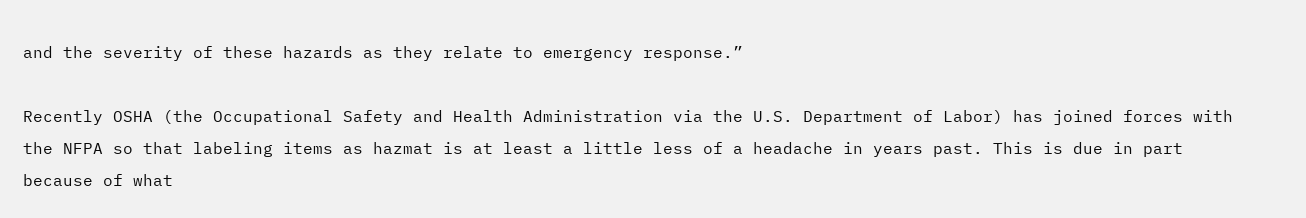and the severity of these hazards as they relate to emergency response.”

Recently OSHA (the Occupational Safety and Health Administration via the U.S. Department of Labor) has joined forces with the NFPA so that labeling items as hazmat is at least a little less of a headache in years past. This is due in part because of what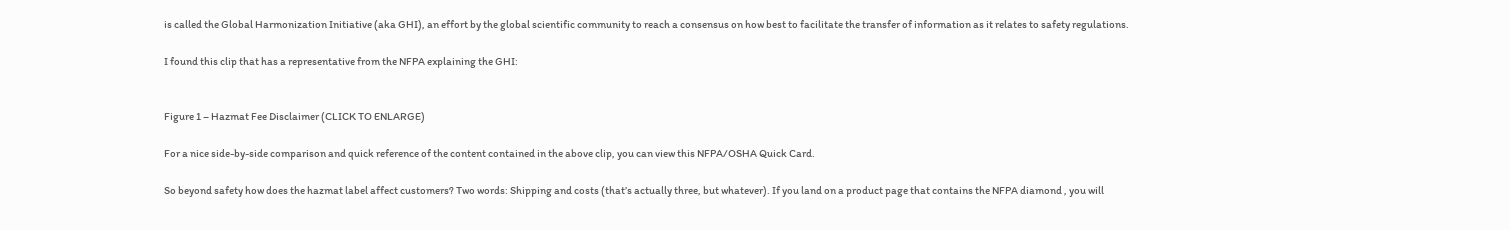is called the Global Harmonization Initiative (aka GHI), an effort by the global scientific community to reach a consensus on how best to facilitate the transfer of information as it relates to safety regulations.

I found this clip that has a representative from the NFPA explaining the GHI:


Figure 1 – Hazmat Fee Disclaimer (CLICK TO ENLARGE)

For a nice side-by-side comparison and quick reference of the content contained in the above clip, you can view this NFPA/OSHA Quick Card.

So beyond safety how does the hazmat label affect customers? Two words: Shipping and costs (that’s actually three, but whatever). If you land on a product page that contains the NFPA diamond , you will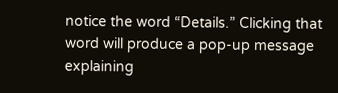notice the word “Details.” Clicking that word will produce a pop-up message explaining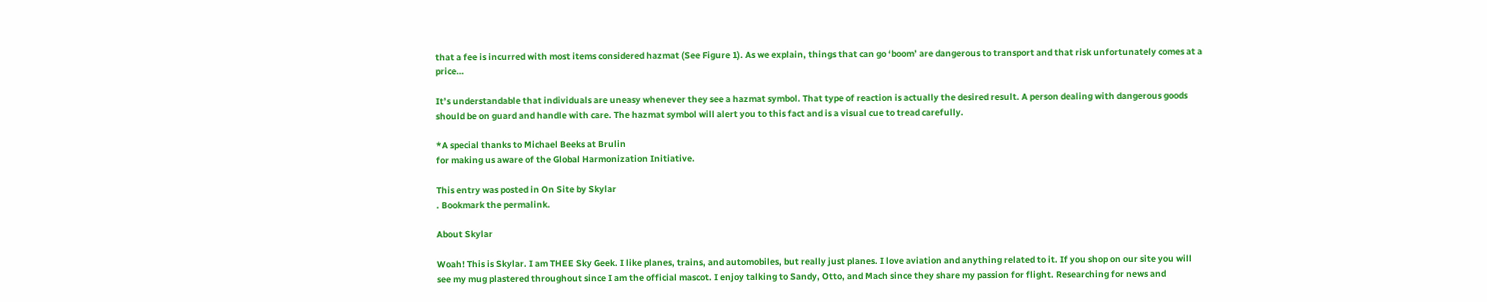that a fee is incurred with most items considered hazmat (See Figure 1). As we explain, things that can go ‘boom’ are dangerous to transport and that risk unfortunately comes at a price…

It’s understandable that individuals are uneasy whenever they see a hazmat symbol. That type of reaction is actually the desired result. A person dealing with dangerous goods should be on guard and handle with care. The hazmat symbol will alert you to this fact and is a visual cue to tread carefully.

*A special thanks to Michael Beeks at Brulin
for making us aware of the Global Harmonization Initiative.

This entry was posted in On Site by Skylar
. Bookmark the permalink.

About Skylar

Woah! This is Skylar. I am THEE Sky Geek. I like planes, trains, and automobiles, but really just planes. I love aviation and anything related to it. If you shop on our site you will see my mug plastered throughout since I am the official mascot. I enjoy talking to Sandy, Otto, and Mach since they share my passion for flight. Researching for news and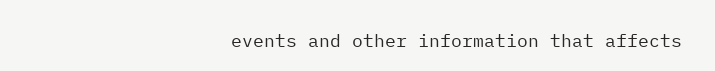events and other information that affects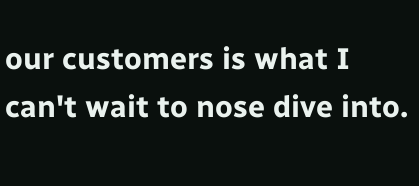our customers is what I can't wait to nose dive into.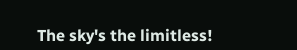The sky's the limitless!